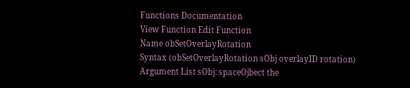Functions Documentation
View Function Edit Function
Name obSetOverlayRotation
Syntax (obSetOverlayRotation sObj overlayID rotation)
Argument List sObj: spaceOjbect the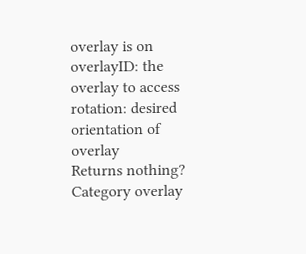overlay is on
overlayID: the overlay to access
rotation: desired orientation of overlay
Returns nothing?
Category overlay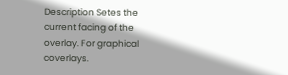Description Setes the current facing of the overlay. For graphical coverlays.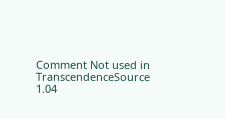Comment Not used in TranscendenceSource 1.04